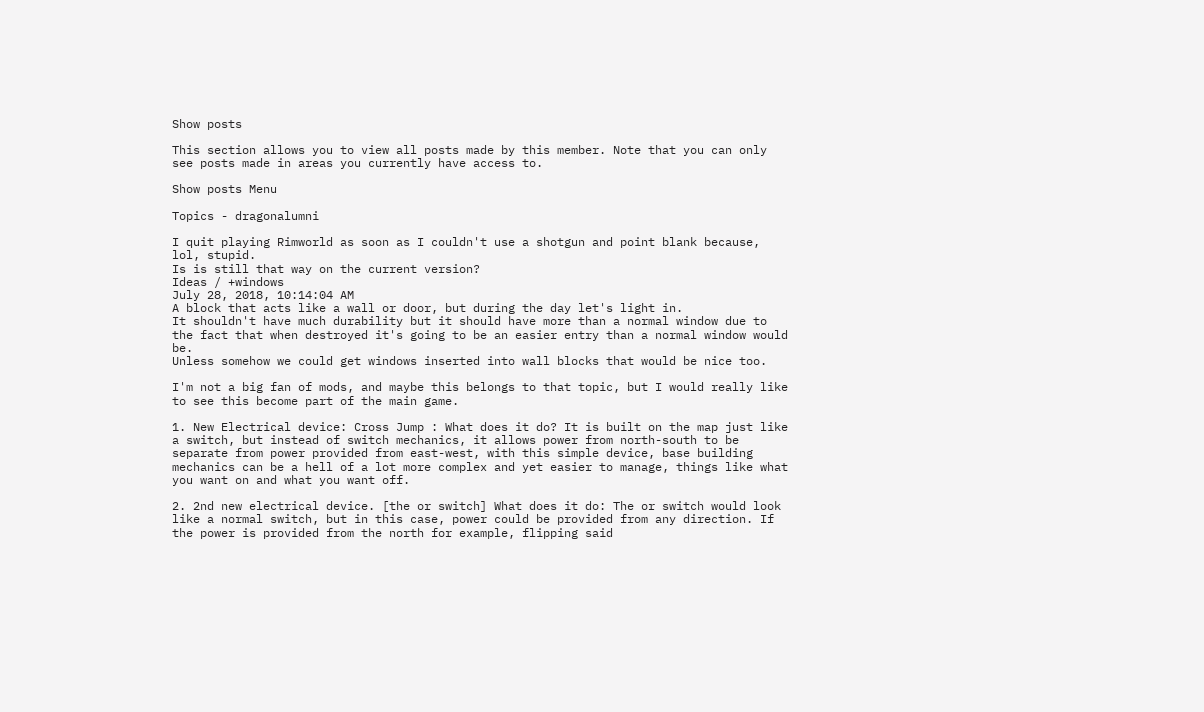Show posts

This section allows you to view all posts made by this member. Note that you can only see posts made in areas you currently have access to.

Show posts Menu

Topics - dragonalumni

I quit playing Rimworld as soon as I couldn't use a shotgun and point blank because, lol, stupid.
Is is still that way on the current version?
Ideas / +windows
July 28, 2018, 10:14:04 AM
A block that acts like a wall or door, but during the day let's light in.
It shouldn't have much durability but it should have more than a normal window due to the fact that when destroyed it's going to be an easier entry than a normal window would be.
Unless somehow we could get windows inserted into wall blocks that would be nice too.

I'm not a big fan of mods, and maybe this belongs to that topic, but I would really like to see this become part of the main game.

1. New Electrical device: Cross Jump : What does it do? It is built on the map just like a switch, but instead of switch mechanics, it allows power from north-south to be separate from power provided from east-west, with this simple device, base building mechanics can be a hell of a lot more complex and yet easier to manage, things like what you want on and what you want off.

2. 2nd new electrical device. [the or switch] What does it do: The or switch would look like a normal switch, but in this case, power could be provided from any direction. If the power is provided from the north for example, flipping said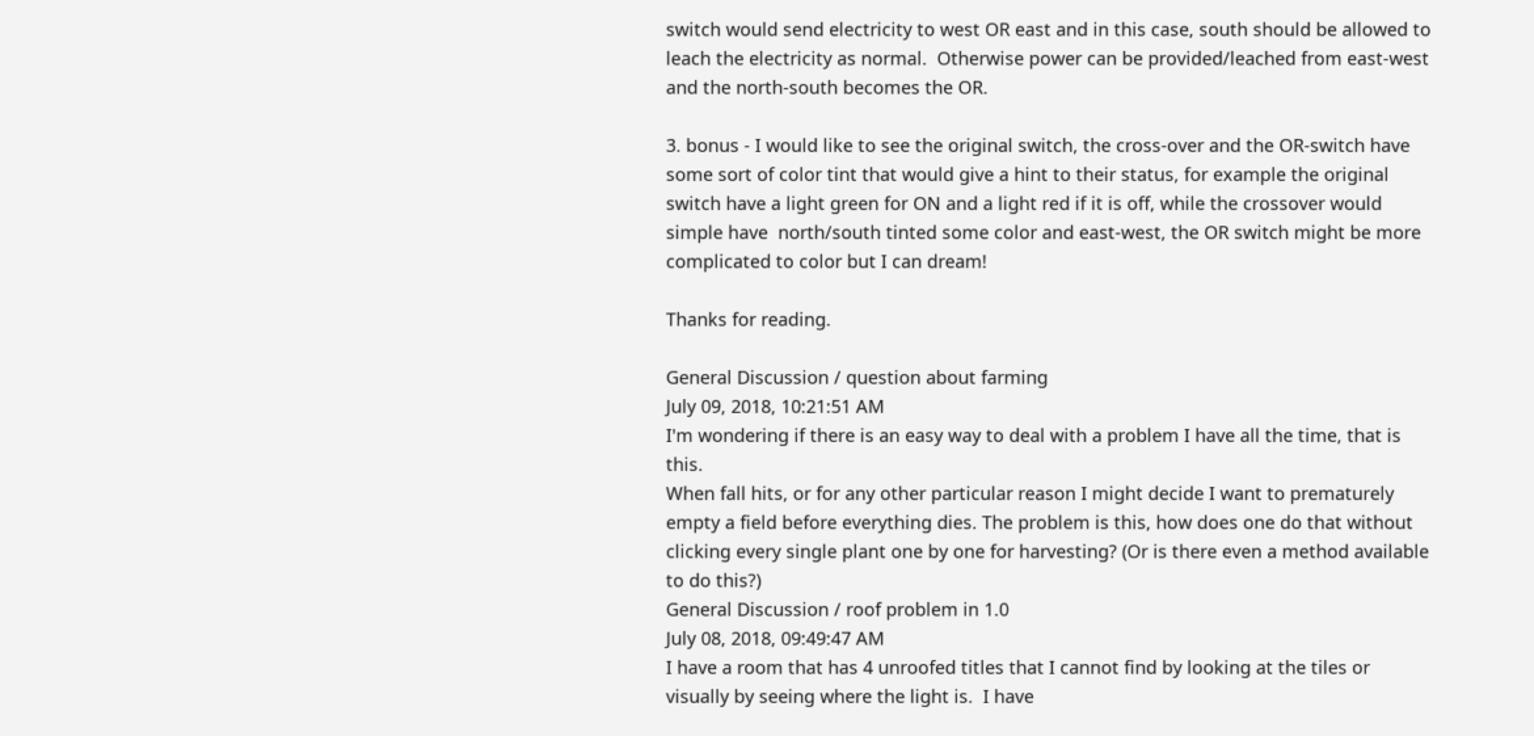switch would send electricity to west OR east and in this case, south should be allowed to leach the electricity as normal.  Otherwise power can be provided/leached from east-west and the north-south becomes the OR.

3. bonus - I would like to see the original switch, the cross-over and the OR-switch have some sort of color tint that would give a hint to their status, for example the original switch have a light green for ON and a light red if it is off, while the crossover would simple have  north/south tinted some color and east-west, the OR switch might be more complicated to color but I can dream!

Thanks for reading.

General Discussion / question about farming
July 09, 2018, 10:21:51 AM
I'm wondering if there is an easy way to deal with a problem I have all the time, that is this.
When fall hits, or for any other particular reason I might decide I want to prematurely empty a field before everything dies. The problem is this, how does one do that without clicking every single plant one by one for harvesting? (Or is there even a method available to do this?)
General Discussion / roof problem in 1.0
July 08, 2018, 09:49:47 AM
I have a room that has 4 unroofed titles that I cannot find by looking at the tiles or visually by seeing where the light is.  I have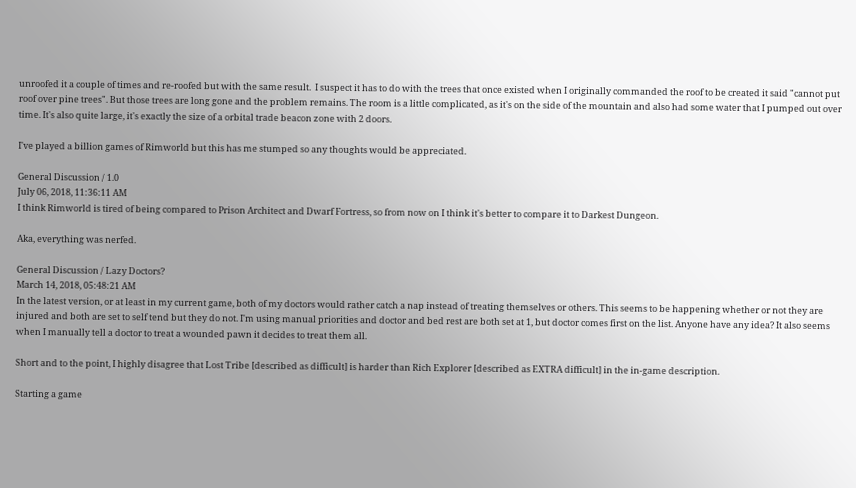unroofed it a couple of times and re-roofed but with the same result.  I suspect it has to do with the trees that once existed when I originally commanded the roof to be created it said "cannot put roof over pine trees". But those trees are long gone and the problem remains. The room is a little complicated, as it's on the side of the mountain and also had some water that I pumped out over time. It's also quite large, it's exactly the size of a orbital trade beacon zone with 2 doors.

I've played a billion games of Rimworld but this has me stumped so any thoughts would be appreciated.

General Discussion / 1.0
July 06, 2018, 11:36:11 AM
I think Rimworld is tired of being compared to Prison Architect and Dwarf Fortress, so from now on I think it's better to compare it to Darkest Dungeon.

Aka, everything was nerfed.

General Discussion / Lazy Doctors?
March 14, 2018, 05:48:21 AM
In the latest version, or at least in my current game, both of my doctors would rather catch a nap instead of treating themselves or others. This seems to be happening whether or not they are injured and both are set to self tend but they do not. I'm using manual priorities and doctor and bed rest are both set at 1, but doctor comes first on the list. Anyone have any idea? It also seems when I manually tell a doctor to treat a wounded pawn it decides to treat them all.

Short and to the point, I highly disagree that Lost Tribe [described as difficult] is harder than Rich Explorer [described as EXTRA difficult] in the in-game description.

Starting a game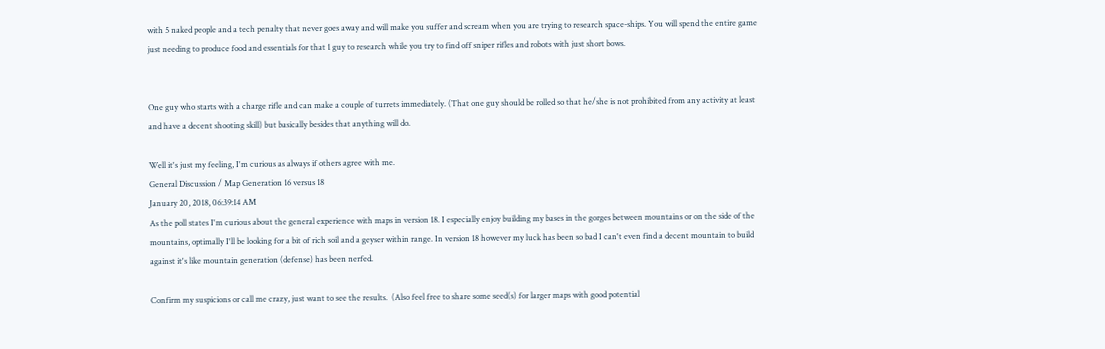with 5 naked people and a tech penalty that never goes away and will make you suffer and scream when you are trying to research space-ships. You will spend the entire game just needing to produce food and essentials for that 1 guy to research while you try to find off sniper rifles and robots with just short bows.


One guy who starts with a charge rifle and can make a couple of turrets immediately. (That one guy should be rolled so that he/she is not prohibited from any activity at least and have a decent shooting skill) but basically besides that anything will do.

Well it's just my feeling, I'm curious as always if others agree with me.
General Discussion / Map Generation 16 versus 18
January 20, 2018, 06:39:14 AM
As the poll states I'm curious about the general experience with maps in version 18. I especially enjoy building my bases in the gorges between mountains or on the side of the mountains, optimally I'll be looking for a bit of rich soil and a geyser within range. In version 18 however my luck has been so bad I can't even find a decent mountain to build against it's like mountain generation (defense) has been nerfed.

Confirm my suspicions or call me crazy, just want to see the results.  (Also feel free to share some seed(s) for larger maps with good potential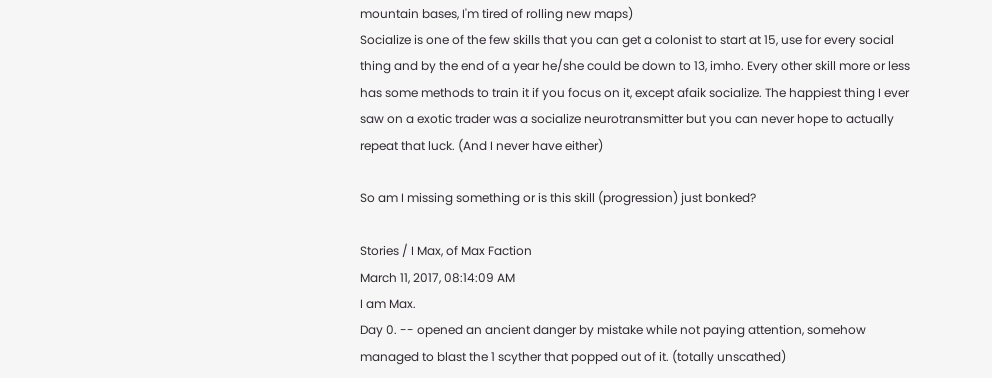mountain bases, I'm tired of rolling new maps)
Socialize is one of the few skills that you can get a colonist to start at 15, use for every social thing and by the end of a year he/she could be down to 13, imho. Every other skill more or less has some methods to train it if you focus on it, except afaik socialize. The happiest thing I ever saw on a exotic trader was a socialize neurotransmitter but you can never hope to actually repeat that luck. (And I never have either)

So am I missing something or is this skill (progression) just bonked?

Stories / I Max, of Max Faction
March 11, 2017, 08:14:09 AM
I am Max.
Day 0. -- opened an ancient danger by mistake while not paying attention, somehow managed to blast the 1 scyther that popped out of it. (totally unscathed)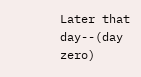Later that day--(day zero)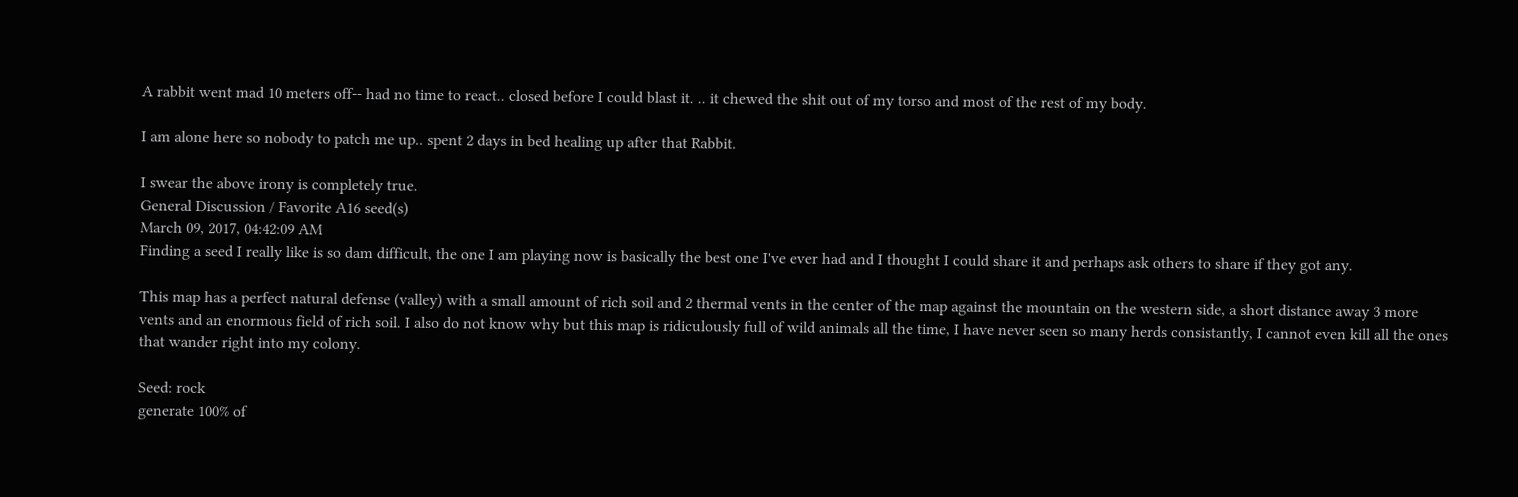A rabbit went mad 10 meters off-- had no time to react.. closed before I could blast it. .. it chewed the shit out of my torso and most of the rest of my body.

I am alone here so nobody to patch me up.. spent 2 days in bed healing up after that Rabbit.

I swear the above irony is completely true.
General Discussion / Favorite A16 seed(s)
March 09, 2017, 04:42:09 AM
Finding a seed I really like is so dam difficult, the one I am playing now is basically the best one I've ever had and I thought I could share it and perhaps ask others to share if they got any.

This map has a perfect natural defense (valley) with a small amount of rich soil and 2 thermal vents in the center of the map against the mountain on the western side, a short distance away 3 more vents and an enormous field of rich soil. I also do not know why but this map is ridiculously full of wild animals all the time, I have never seen so many herds consistantly, I cannot even kill all the ones that wander right into my colony.

Seed: rock
generate 100% of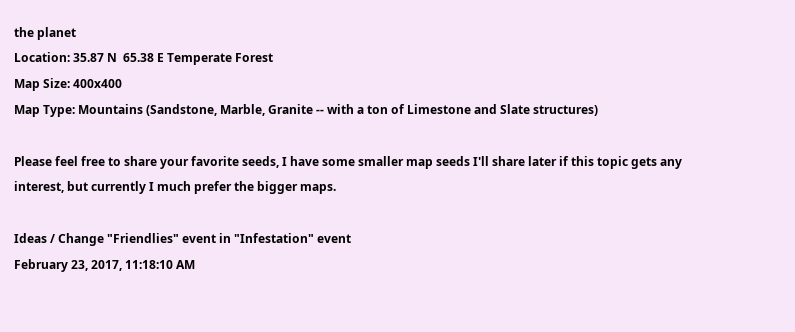the planet
Location: 35.87 N  65.38 E Temperate Forest
Map Size: 400x400
Map Type: Mountains (Sandstone, Marble, Granite -- with a ton of Limestone and Slate structures)

Please feel free to share your favorite seeds, I have some smaller map seeds I'll share later if this topic gets any interest, but currently I much prefer the bigger maps.

Ideas / Change "Friendlies" event in "Infestation" event
February 23, 2017, 11:18:10 AM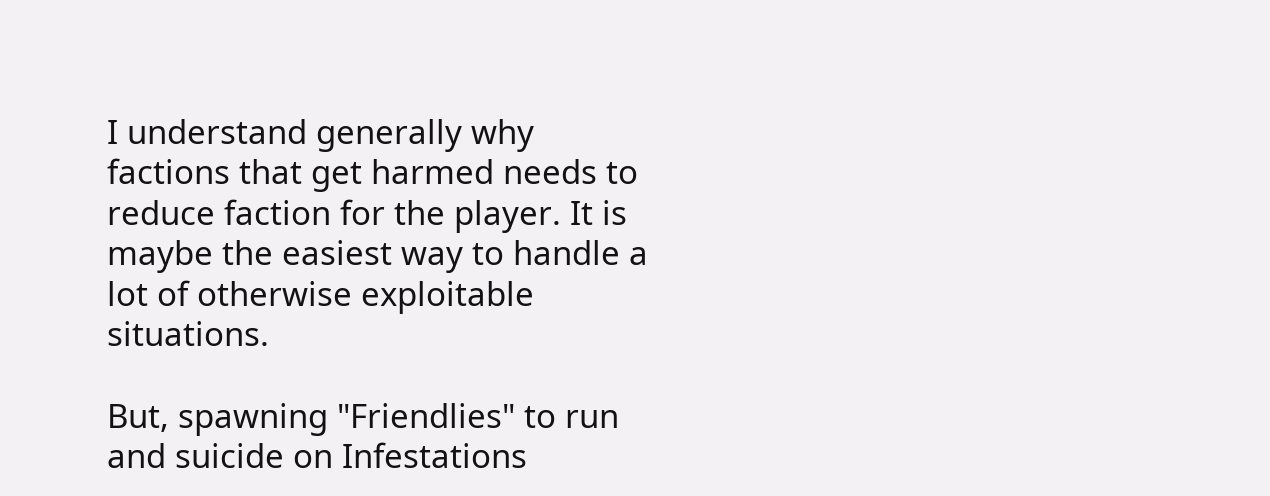I understand generally why factions that get harmed needs to reduce faction for the player. It is maybe the easiest way to handle a lot of otherwise exploitable situations.

But, spawning "Friendlies" to run and suicide on Infestations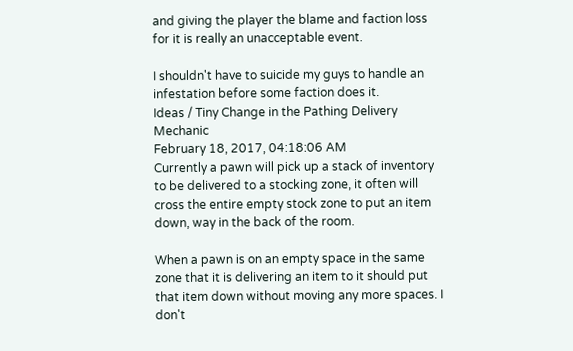and giving the player the blame and faction loss for it is really an unacceptable event.

I shouldn't have to suicide my guys to handle an infestation before some faction does it.
Ideas / Tiny Change in the Pathing Delivery Mechanic
February 18, 2017, 04:18:06 AM
Currently a pawn will pick up a stack of inventory to be delivered to a stocking zone, it often will cross the entire empty stock zone to put an item down, way in the back of the room.

When a pawn is on an empty space in the same zone that it is delivering an item to it should put that item down without moving any more spaces. I don't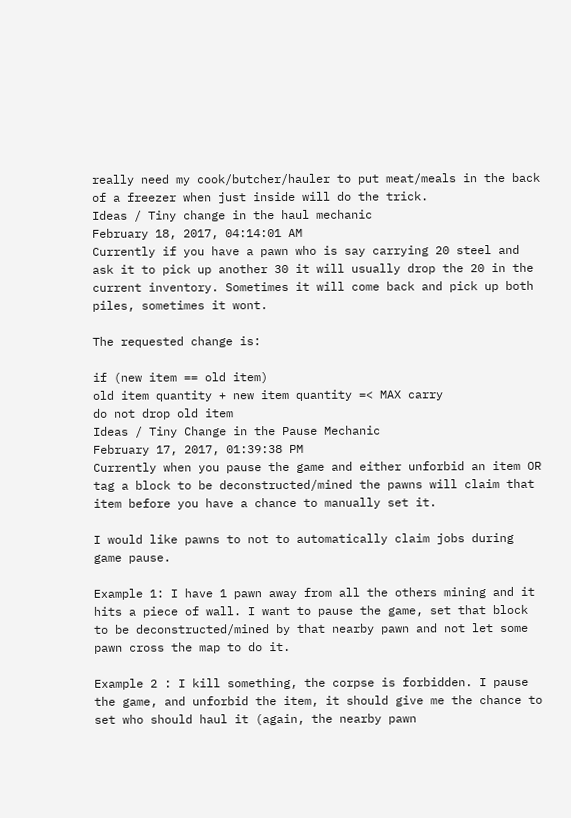really need my cook/butcher/hauler to put meat/meals in the back of a freezer when just inside will do the trick.
Ideas / Tiny change in the haul mechanic
February 18, 2017, 04:14:01 AM
Currently if you have a pawn who is say carrying 20 steel and ask it to pick up another 30 it will usually drop the 20 in the current inventory. Sometimes it will come back and pick up both piles, sometimes it wont.

The requested change is:

if (new item == old item)
old item quantity + new item quantity =< MAX carry
do not drop old item
Ideas / Tiny Change in the Pause Mechanic
February 17, 2017, 01:39:38 PM
Currently when you pause the game and either unforbid an item OR tag a block to be deconstructed/mined the pawns will claim that item before you have a chance to manually set it.

I would like pawns to not to automatically claim jobs during game pause.

Example 1: I have 1 pawn away from all the others mining and it hits a piece of wall. I want to pause the game, set that block to be deconstructed/mined by that nearby pawn and not let some pawn cross the map to do it.

Example 2 : I kill something, the corpse is forbidden. I pause the game, and unforbid the item, it should give me the chance to set who should haul it (again, the nearby pawn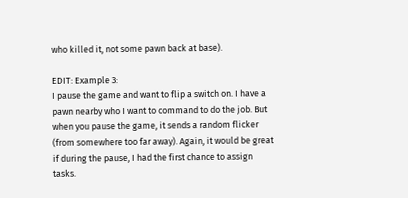who killed it, not some pawn back at base).

EDIT: Example 3:
I pause the game and want to flip a switch on. I have a pawn nearby who I want to command to do the job. But when you pause the game, it sends a random flicker (from somewhere too far away). Again, it would be great if during the pause, I had the first chance to assign tasks.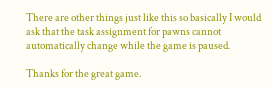There are other things just like this so basically I would ask that the task assignment for pawns cannot automatically change while the game is paused.

Thanks for the great game.